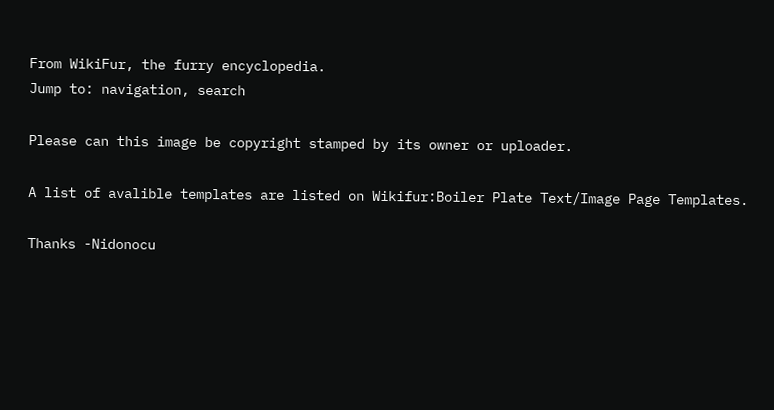From WikiFur, the furry encyclopedia.
Jump to: navigation, search

Please can this image be copyright stamped by its owner or uploader.

A list of avalible templates are listed on Wikifur:Boiler Plate Text/Image Page Templates.

Thanks -Nidonocu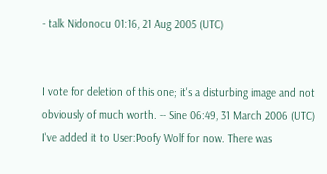- talk Nidonocu 01:16, 21 Aug 2005 (UTC)


I vote for deletion of this one; it's a disturbing image and not obviously of much worth. -- Sine 06:49, 31 March 2006 (UTC)
I've added it to User:Poofy Wolf for now. There was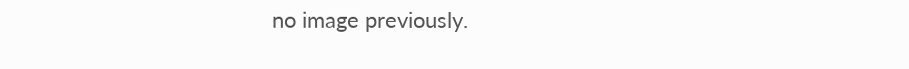no image previously.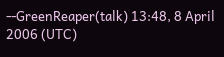--GreenReaper(talk) 13:48, 8 April 2006 (UTC)